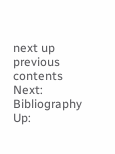next up previous contents
Next: Bibliography Up: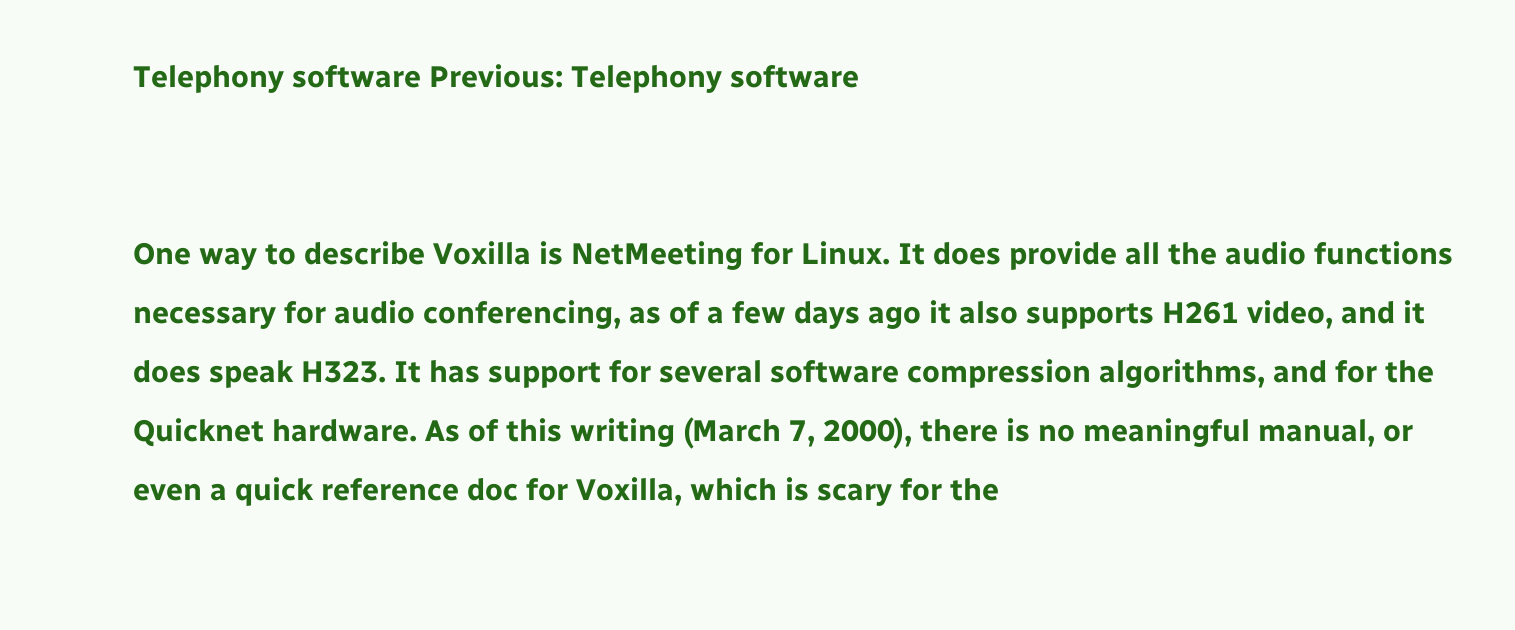Telephony software Previous: Telephony software


One way to describe Voxilla is NetMeeting for Linux. It does provide all the audio functions necessary for audio conferencing, as of a few days ago it also supports H261 video, and it does speak H323. It has support for several software compression algorithms, and for the Quicknet hardware. As of this writing (March 7, 2000), there is no meaningful manual, or even a quick reference doc for Voxilla, which is scary for the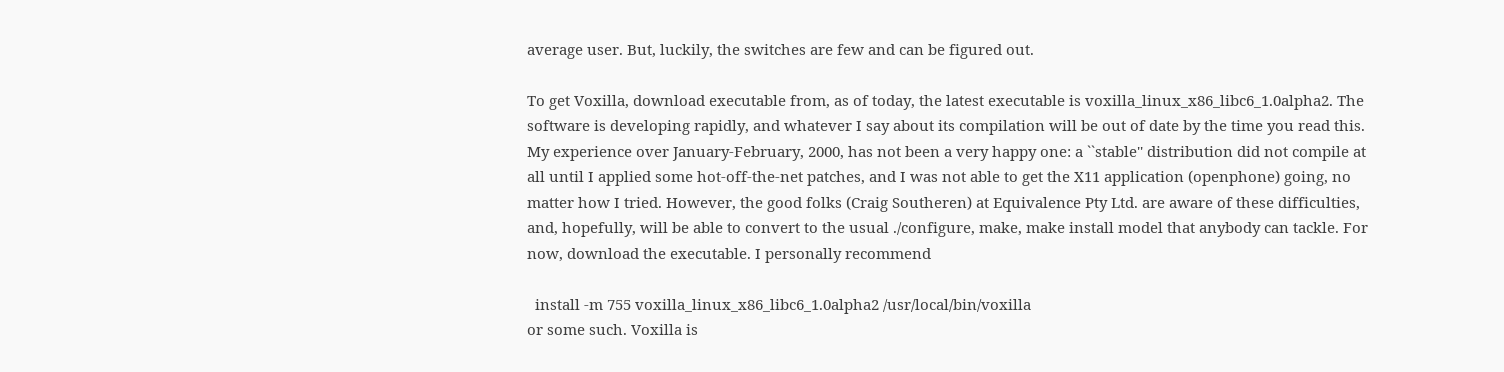average user. But, luckily, the switches are few and can be figured out.

To get Voxilla, download executable from, as of today, the latest executable is voxilla_linux_x86_libc6_1.0alpha2. The software is developing rapidly, and whatever I say about its compilation will be out of date by the time you read this. My experience over January-February, 2000, has not been a very happy one: a ``stable'' distribution did not compile at all until I applied some hot-off-the-net patches, and I was not able to get the X11 application (openphone) going, no matter how I tried. However, the good folks (Craig Southeren) at Equivalence Pty Ltd. are aware of these difficulties, and, hopefully, will be able to convert to the usual ./configure, make, make install model that anybody can tackle. For now, download the executable. I personally recommend

  install -m 755 voxilla_linux_x86_libc6_1.0alpha2 /usr/local/bin/voxilla
or some such. Voxilla is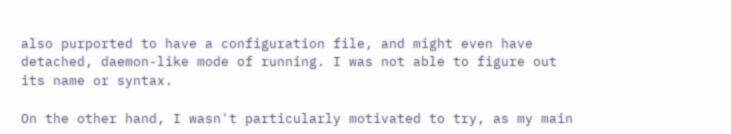also purported to have a configuration file, and might even have detached, daemon-like mode of running. I was not able to figure out its name or syntax.

On the other hand, I wasn't particularly motivated to try, as my main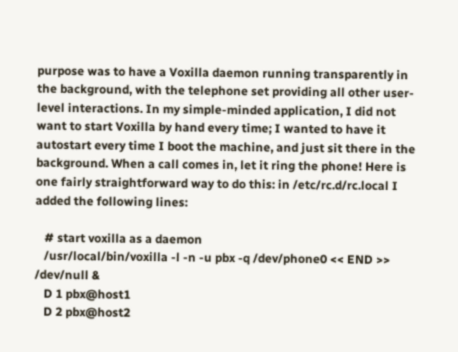purpose was to have a Voxilla daemon running transparently in the background, with the telephone set providing all other user-level interactions. In my simple-minded application, I did not want to start Voxilla by hand every time; I wanted to have it autostart every time I boot the machine, and just sit there in the background. When a call comes in, let it ring the phone! Here is one fairly straightforward way to do this: in /etc/rc.d/rc.local I added the following lines:

   # start voxilla as a daemon
   /usr/local/bin/voxilla -l -n -u pbx -q /dev/phone0 << END >> /dev/null &
   D 1 pbx@host1
   D 2 pbx@host2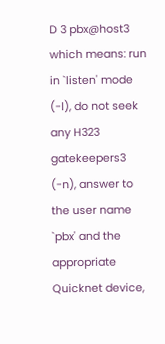D 3 pbx@host3
which means: run in `listen' mode (-l), do not seek any H323 gatekeepers3 (-n), answer to the user name `pbx' and the appropriate Quicknet device,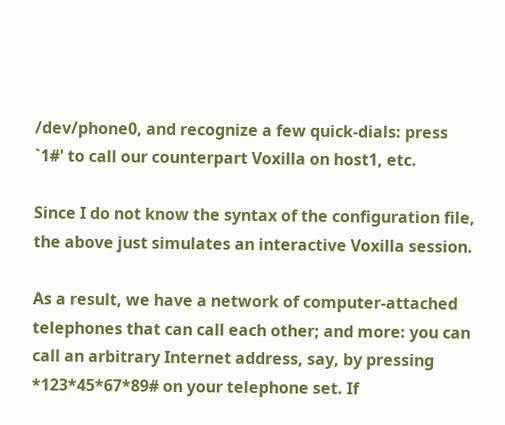/dev/phone0, and recognize a few quick-dials: press `1#' to call our counterpart Voxilla on host1, etc.

Since I do not know the syntax of the configuration file, the above just simulates an interactive Voxilla session.

As a result, we have a network of computer-attached telephones that can call each other; and more: you can call an arbitrary Internet address, say, by pressing *123*45*67*89# on your telephone set. If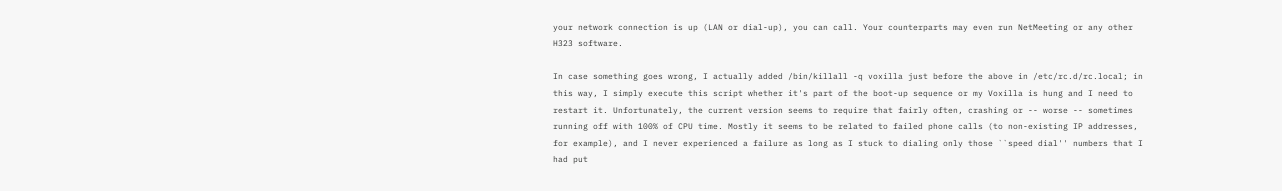your network connection is up (LAN or dial-up), you can call. Your counterparts may even run NetMeeting or any other H323 software.

In case something goes wrong, I actually added /bin/killall -q voxilla just before the above in /etc/rc.d/rc.local; in this way, I simply execute this script whether it's part of the boot-up sequence or my Voxilla is hung and I need to restart it. Unfortunately, the current version seems to require that fairly often, crashing or -- worse -- sometimes running off with 100% of CPU time. Mostly it seems to be related to failed phone calls (to non-existing IP addresses, for example), and I never experienced a failure as long as I stuck to dialing only those ``speed dial'' numbers that I had put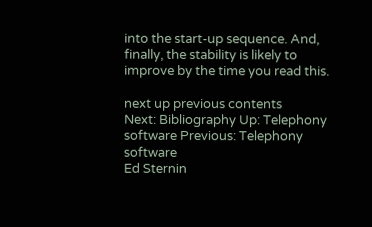into the start-up sequence. And, finally, the stability is likely to improve by the time you read this.

next up previous contents
Next: Bibliography Up: Telephony software Previous: Telephony software
Ed Sternin